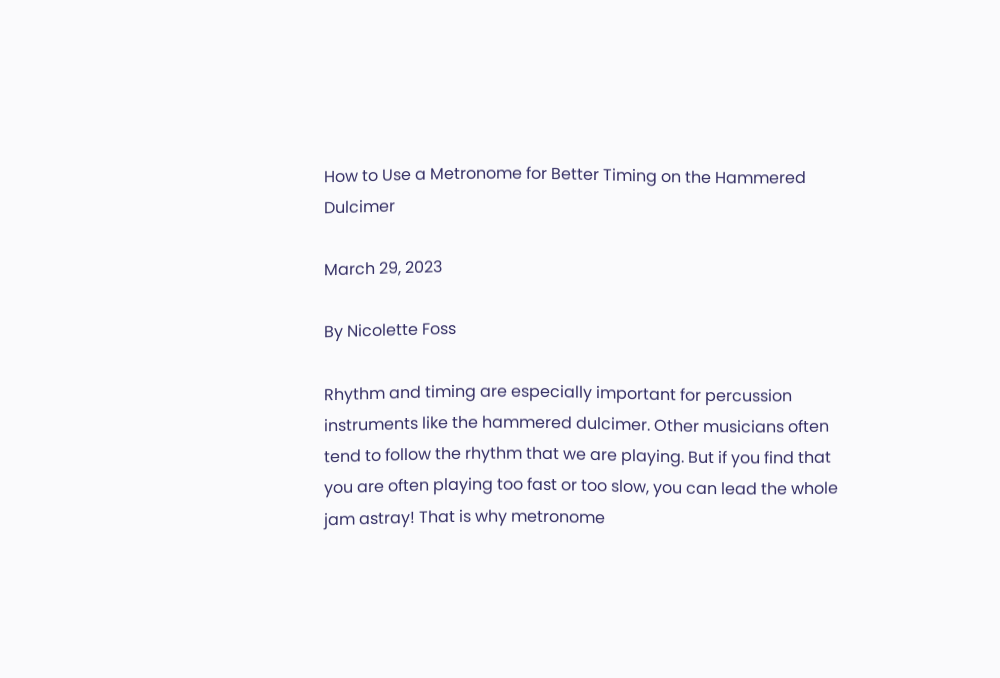How to Use a Metronome for Better Timing on the Hammered Dulcimer

March 29, 2023

By Nicolette Foss

Rhythm and timing are especially important for percussion instruments like the hammered dulcimer. Other musicians often tend to follow the rhythm that we are playing. But if you find that you are often playing too fast or too slow, you can lead the whole jam astray! That is why metronome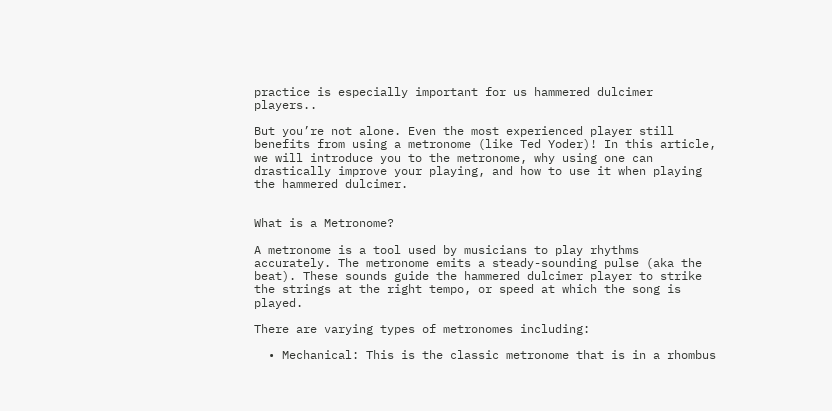practice is especially important for us hammered dulcimer players..

But you’re not alone. Even the most experienced player still benefits from using a metronome (like Ted Yoder)! In this article, we will introduce you to the metronome, why using one can drastically improve your playing, and how to use it when playing the hammered dulcimer.


What is a Metronome?

A metronome is a tool used by musicians to play rhythms accurately. The metronome emits a steady-sounding pulse (aka the beat). These sounds guide the hammered dulcimer player to strike the strings at the right tempo, or speed at which the song is played.

There are varying types of metronomes including:

  • Mechanical: This is the classic metronome that is in a rhombus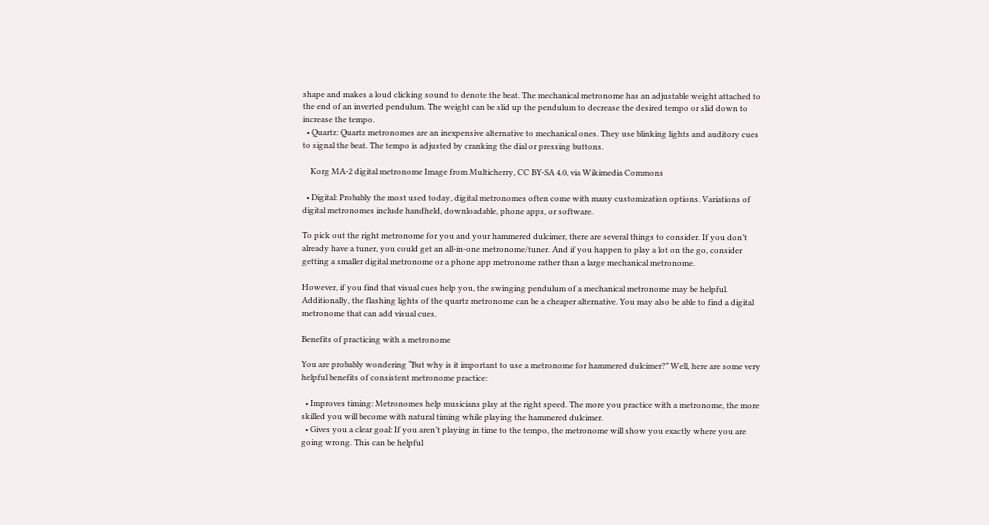shape and makes a loud clicking sound to denote the beat. The mechanical metronome has an adjustable weight attached to the end of an inverted pendulum. The weight can be slid up the pendulum to decrease the desired tempo or slid down to increase the tempo.
  • Quartz: Quartz metronomes are an inexpensive alternative to mechanical ones. They use blinking lights and auditory cues to signal the beat. The tempo is adjusted by cranking the dial or pressing buttons.

    Korg MA-2 digital metronome Image from Multicherry, CC BY-SA 4.0, via Wikimedia Commons

  • Digital: Probably the most used today, digital metronomes often come with many customization options. Variations of digital metronomes include handheld, downloadable, phone apps, or software.

To pick out the right metronome for you and your hammered dulcimer, there are several things to consider. If you don’t already have a tuner, you could get an all-in-one metronome/tuner. And if you happen to play a lot on the go, consider getting a smaller digital metronome or a phone app metronome rather than a large mechanical metronome.

However, if you find that visual cues help you, the swinging pendulum of a mechanical metronome may be helpful. Additionally, the flashing lights of the quartz metronome can be a cheaper alternative. You may also be able to find a digital metronome that can add visual cues.

Benefits of practicing with a metronome

You are probably wondering “But why is it important to use a metronome for hammered dulcimer?” Well, here are some very helpful benefits of consistent metronome practice:

  • Improves timing: Metronomes help musicians play at the right speed. The more you practice with a metronome, the more skilled you will become with natural timing while playing the hammered dulcimer.
  • Gives you a clear goal: If you aren’t playing in time to the tempo, the metronome will show you exactly where you are going wrong. This can be helpful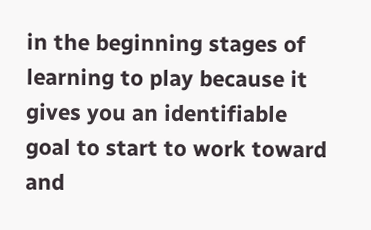in the beginning stages of learning to play because it gives you an identifiable goal to start to work toward and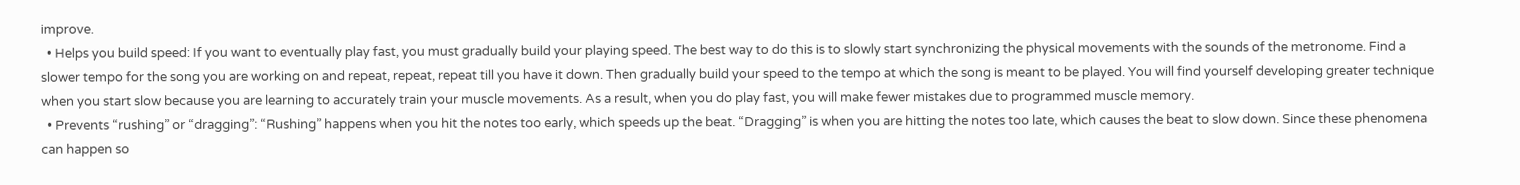improve.
  • Helps you build speed: If you want to eventually play fast, you must gradually build your playing speed. The best way to do this is to slowly start synchronizing the physical movements with the sounds of the metronome. Find a slower tempo for the song you are working on and repeat, repeat, repeat till you have it down. Then gradually build your speed to the tempo at which the song is meant to be played. You will find yourself developing greater technique when you start slow because you are learning to accurately train your muscle movements. As a result, when you do play fast, you will make fewer mistakes due to programmed muscle memory.
  • Prevents “rushing” or “dragging”: “Rushing” happens when you hit the notes too early, which speeds up the beat. “Dragging” is when you are hitting the notes too late, which causes the beat to slow down. Since these phenomena can happen so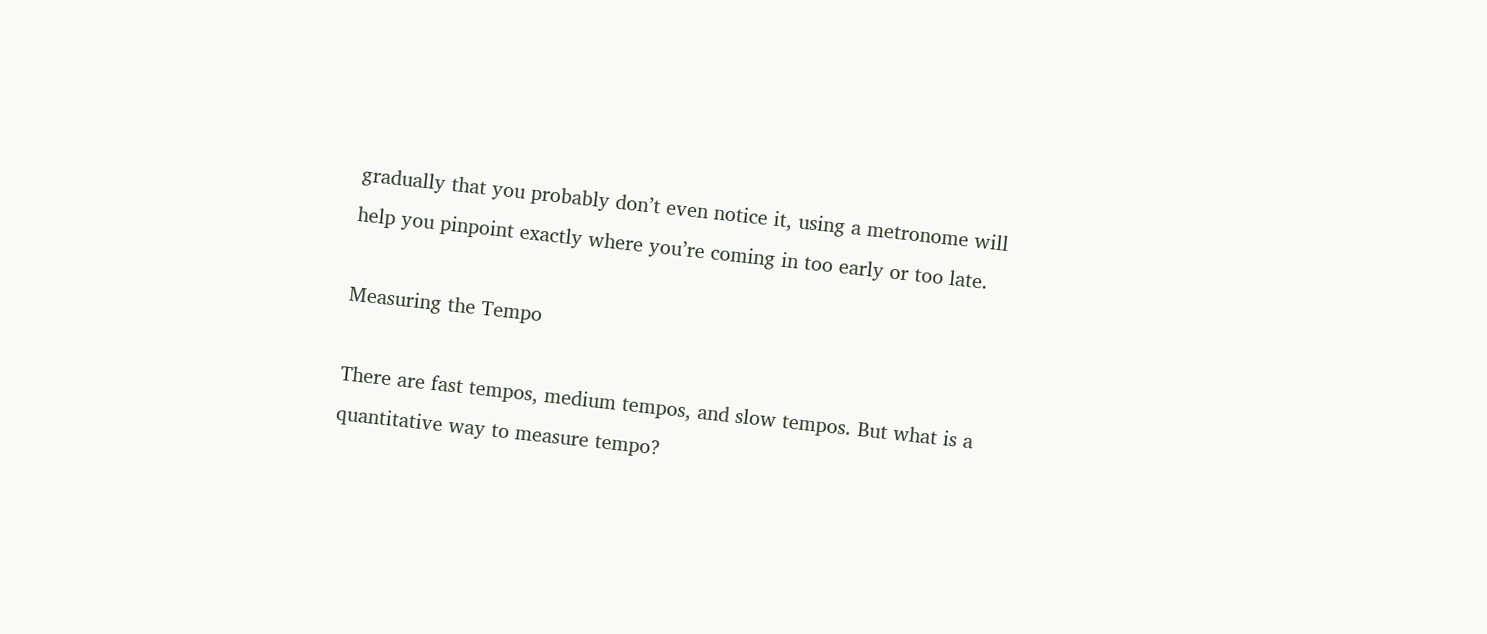gradually that you probably don’t even notice it, using a metronome will help you pinpoint exactly where you’re coming in too early or too late.

Measuring the Tempo

There are fast tempos, medium tempos, and slow tempos. But what is a quantitative way to measure tempo?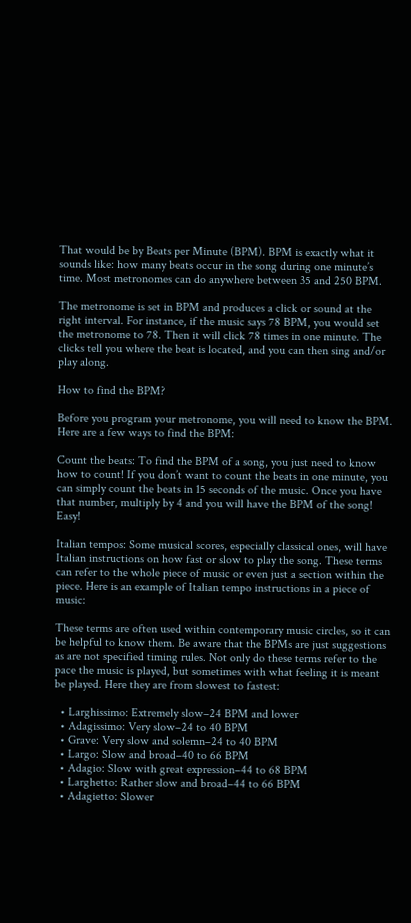That would be by Beats per Minute (BPM). BPM is exactly what it sounds like: how many beats occur in the song during one minute’s time. Most metronomes can do anywhere between 35 and 250 BPM.

The metronome is set in BPM and produces a click or sound at the right interval. For instance, if the music says 78 BPM, you would set the metronome to 78. Then it will click 78 times in one minute. The clicks tell you where the beat is located, and you can then sing and/or play along.

How to find the BPM?

Before you program your metronome, you will need to know the BPM. Here are a few ways to find the BPM:

Count the beats: To find the BPM of a song, you just need to know how to count! If you don’t want to count the beats in one minute, you can simply count the beats in 15 seconds of the music. Once you have that number, multiply by 4 and you will have the BPM of the song! Easy!

Italian tempos: Some musical scores, especially classical ones, will have Italian instructions on how fast or slow to play the song. These terms can refer to the whole piece of music or even just a section within the piece. Here is an example of Italian tempo instructions in a piece of music:

These terms are often used within contemporary music circles, so it can be helpful to know them. Be aware that the BPMs are just suggestions as are not specified timing rules. Not only do these terms refer to the pace the music is played, but sometimes with what feeling it is meant be played. Here they are from slowest to fastest:

  • Larghissimo: Extremely slow–24 BPM and lower
  • Adagissimo: Very slow–24 to 40 BPM
  • Grave: Very slow and solemn–24 to 40 BPM
  • Largo: Slow and broad–40 to 66 BPM
  • Adagio: Slow with great expression–44 to 68 BPM
  • Larghetto: Rather slow and broad–44 to 66 BPM
  • Adagietto: Slower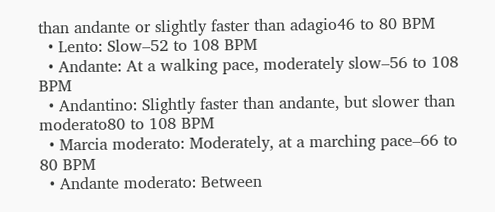than andante or slightly faster than adagio46 to 80 BPM
  • Lento: Slow–52 to 108 BPM
  • Andante: At a walking pace, moderately slow–56 to 108 BPM
  • Andantino: Slightly faster than andante, but slower than moderato80 to 108 BPM
  • Marcia moderato: Moderately, at a marching pace–66 to 80 BPM
  • Andante moderato: Between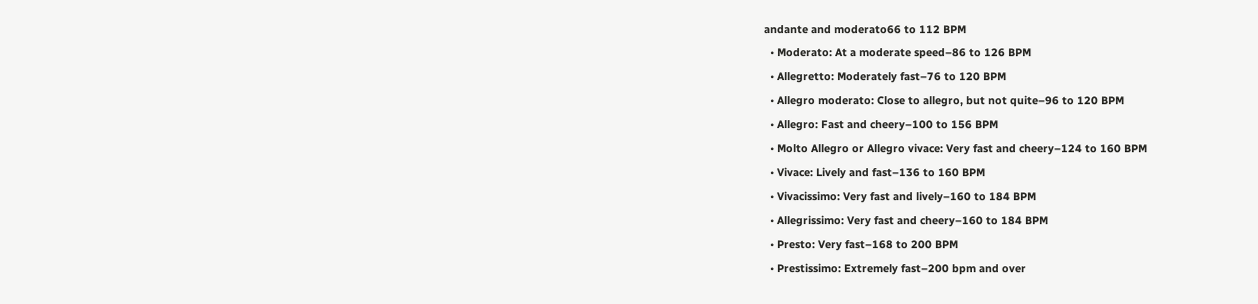andante and moderato66 to 112 BPM
  • Moderato: At a moderate speed–86 to 126 BPM
  • Allegretto: Moderately fast–76 to 120 BPM
  • Allegro moderato: Close to allegro, but not quite–96 to 120 BPM
  • Allegro: Fast and cheery–100 to 156 BPM
  • Molto Allegro or Allegro vivace: Very fast and cheery–124 to 160 BPM
  • Vivace: Lively and fast–136 to 160 BPM
  • Vivacissimo: Very fast and lively–160 to 184 BPM
  • Allegrissimo: Very fast and cheery–160 to 184 BPM
  • Presto: Very fast–168 to 200 BPM
  • Prestissimo: Extremely fast–200 bpm and over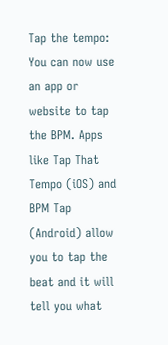Tap the tempo: You can now use an app or website to tap the BPM. Apps like Tap That Tempo (iOS) and BPM Tap (Android) allow you to tap the beat and it will tell you what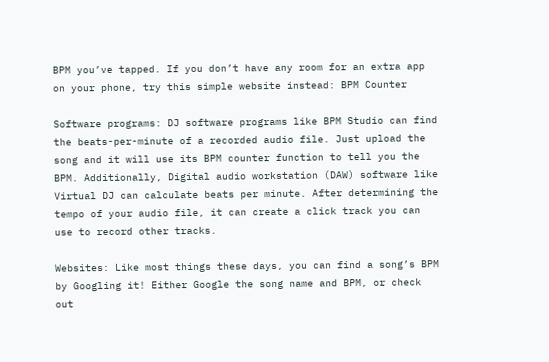BPM you’ve tapped. If you don’t have any room for an extra app on your phone, try this simple website instead: BPM Counter

Software programs: DJ software programs like BPM Studio can find the beats-per-minute of a recorded audio file. Just upload the song and it will use its BPM counter function to tell you the BPM. Additionally, Digital audio workstation (DAW) software like Virtual DJ can calculate beats per minute. After determining the tempo of your audio file, it can create a click track you can use to record other tracks.

Websites: Like most things these days, you can find a song’s BPM by Googling it! Either Google the song name and BPM, or check out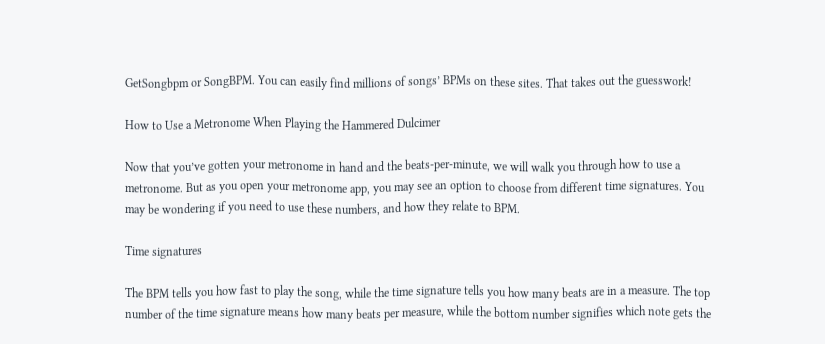GetSongbpm or SongBPM. You can easily find millions of songs’ BPMs on these sites. That takes out the guesswork!

How to Use a Metronome When Playing the Hammered Dulcimer

Now that you’ve gotten your metronome in hand and the beats-per-minute, we will walk you through how to use a metronome. But as you open your metronome app, you may see an option to choose from different time signatures. You may be wondering if you need to use these numbers, and how they relate to BPM.

Time signatures

The BPM tells you how fast to play the song, while the time signature tells you how many beats are in a measure. The top number of the time signature means how many beats per measure, while the bottom number signifies which note gets the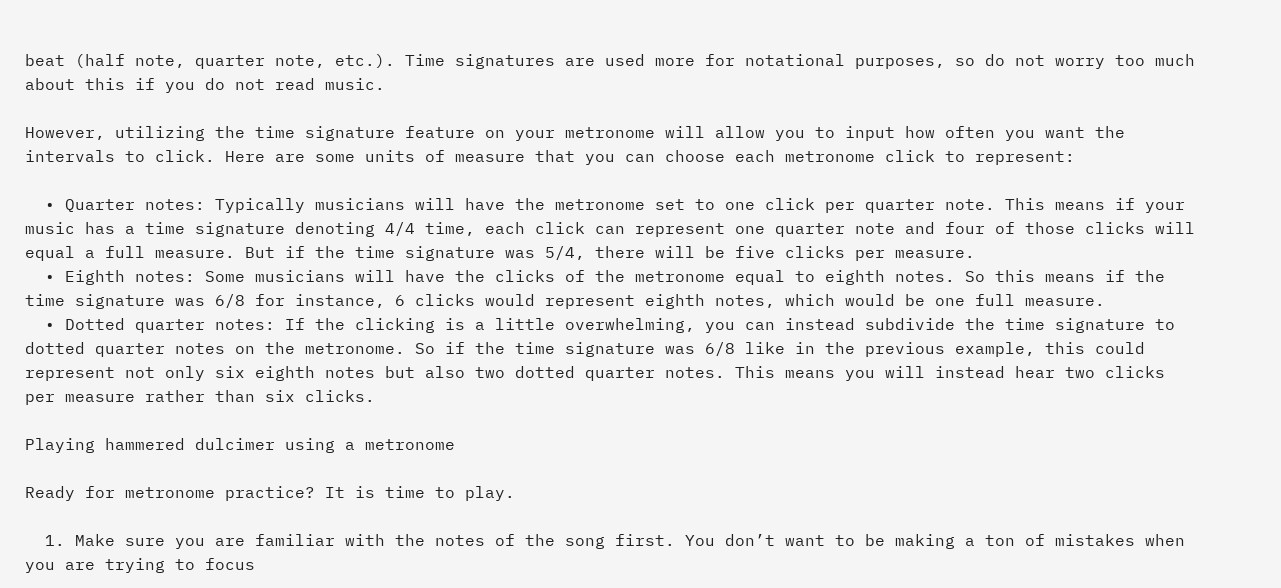beat (half note, quarter note, etc.). Time signatures are used more for notational purposes, so do not worry too much about this if you do not read music.

However, utilizing the time signature feature on your metronome will allow you to input how often you want the intervals to click. Here are some units of measure that you can choose each metronome click to represent:

  • Quarter notes: Typically musicians will have the metronome set to one click per quarter note. This means if your music has a time signature denoting 4/4 time, each click can represent one quarter note and four of those clicks will equal a full measure. But if the time signature was 5/4, there will be five clicks per measure.
  • Eighth notes: Some musicians will have the clicks of the metronome equal to eighth notes. So this means if the time signature was 6/8 for instance, 6 clicks would represent eighth notes, which would be one full measure.
  • Dotted quarter notes: If the clicking is a little overwhelming, you can instead subdivide the time signature to dotted quarter notes on the metronome. So if the time signature was 6/8 like in the previous example, this could represent not only six eighth notes but also two dotted quarter notes. This means you will instead hear two clicks per measure rather than six clicks.

Playing hammered dulcimer using a metronome

Ready for metronome practice? It is time to play.

  1. Make sure you are familiar with the notes of the song first. You don’t want to be making a ton of mistakes when you are trying to focus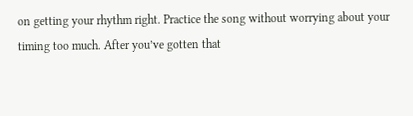on getting your rhythm right. Practice the song without worrying about your timing too much. After you’ve gotten that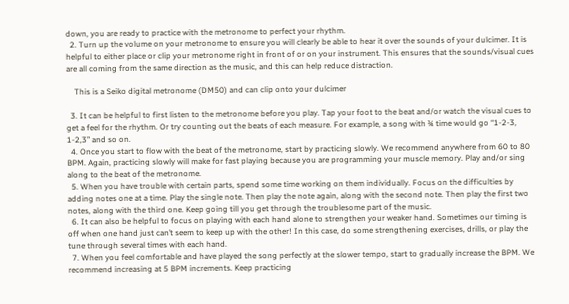down, you are ready to practice with the metronome to perfect your rhythm.
  2. Turn up the volume on your metronome to ensure you will clearly be able to hear it over the sounds of your dulcimer. It is helpful to either place or clip your metronome right in front of or on your instrument. This ensures that the sounds/visual cues are all coming from the same direction as the music, and this can help reduce distraction.

    This is a Seiko digital metronome (DM50) and can clip onto your dulcimer

  3. It can be helpful to first listen to the metronome before you play. Tap your foot to the beat and/or watch the visual cues to get a feel for the rhythm. Or try counting out the beats of each measure. For example, a song with ¾ time would go “1-2-3, 1-2,3” and so on.
  4. Once you start to flow with the beat of the metronome, start by practicing slowly. We recommend anywhere from 60 to 80 BPM. Again, practicing slowly will make for fast playing because you are programming your muscle memory. Play and/or sing along to the beat of the metronome.
  5. When you have trouble with certain parts, spend some time working on them individually. Focus on the difficulties by adding notes one at a time. Play the single note. Then play the note again, along with the second note. Then play the first two notes, along with the third one. Keep going till you get through the troublesome part of the music.
  6. It can also be helpful to focus on playing with each hand alone to strengthen your weaker hand. Sometimes our timing is off when one hand just can’t seem to keep up with the other! In this case, do some strengthening exercises, drills, or play the tune through several times with each hand.
  7. When you feel comfortable and have played the song perfectly at the slower tempo, start to gradually increase the BPM. We recommend increasing at 5 BPM increments. Keep practicing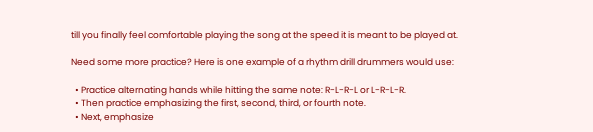till you finally feel comfortable playing the song at the speed it is meant to be played at.

Need some more practice? Here is one example of a rhythm drill drummers would use:

  • Practice alternating hands while hitting the same note: R-L-R-L or L-R-L-R.
  • Then practice emphasizing the first, second, third, or fourth note.
  • Next, emphasize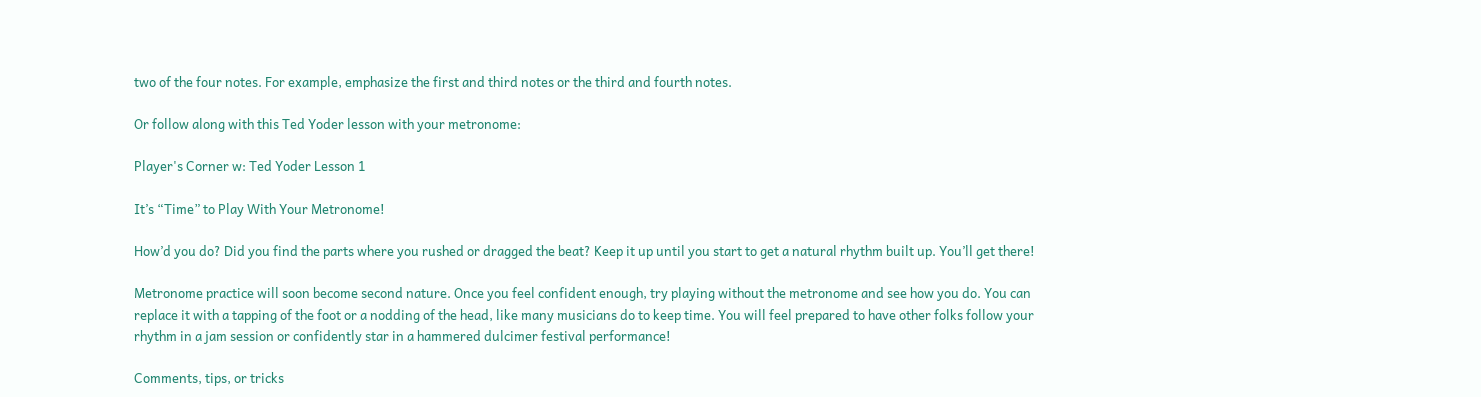two of the four notes. For example, emphasize the first and third notes or the third and fourth notes.

Or follow along with this Ted Yoder lesson with your metronome:

Player's Corner w: Ted Yoder Lesson 1

It’s “Time” to Play With Your Metronome!

How’d you do? Did you find the parts where you rushed or dragged the beat? Keep it up until you start to get a natural rhythm built up. You’ll get there!

Metronome practice will soon become second nature. Once you feel confident enough, try playing without the metronome and see how you do. You can replace it with a tapping of the foot or a nodding of the head, like many musicians do to keep time. You will feel prepared to have other folks follow your rhythm in a jam session or confidently star in a hammered dulcimer festival performance!

Comments, tips, or tricks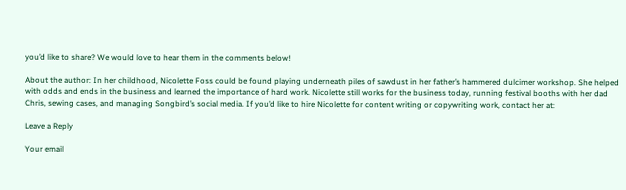you’d like to share? We would love to hear them in the comments below!

About the author: In her childhood, Nicolette Foss could be found playing underneath piles of sawdust in her father’s hammered dulcimer workshop. She helped with odds and ends in the business and learned the importance of hard work. Nicolette still works for the business today, running festival booths with her dad Chris, sewing cases, and managing Songbird’s social media. If you’d like to hire Nicolette for content writing or copywriting work, contact her at:

Leave a Reply

Your email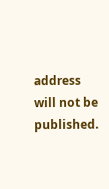address will not be published.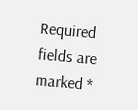Required fields are marked *